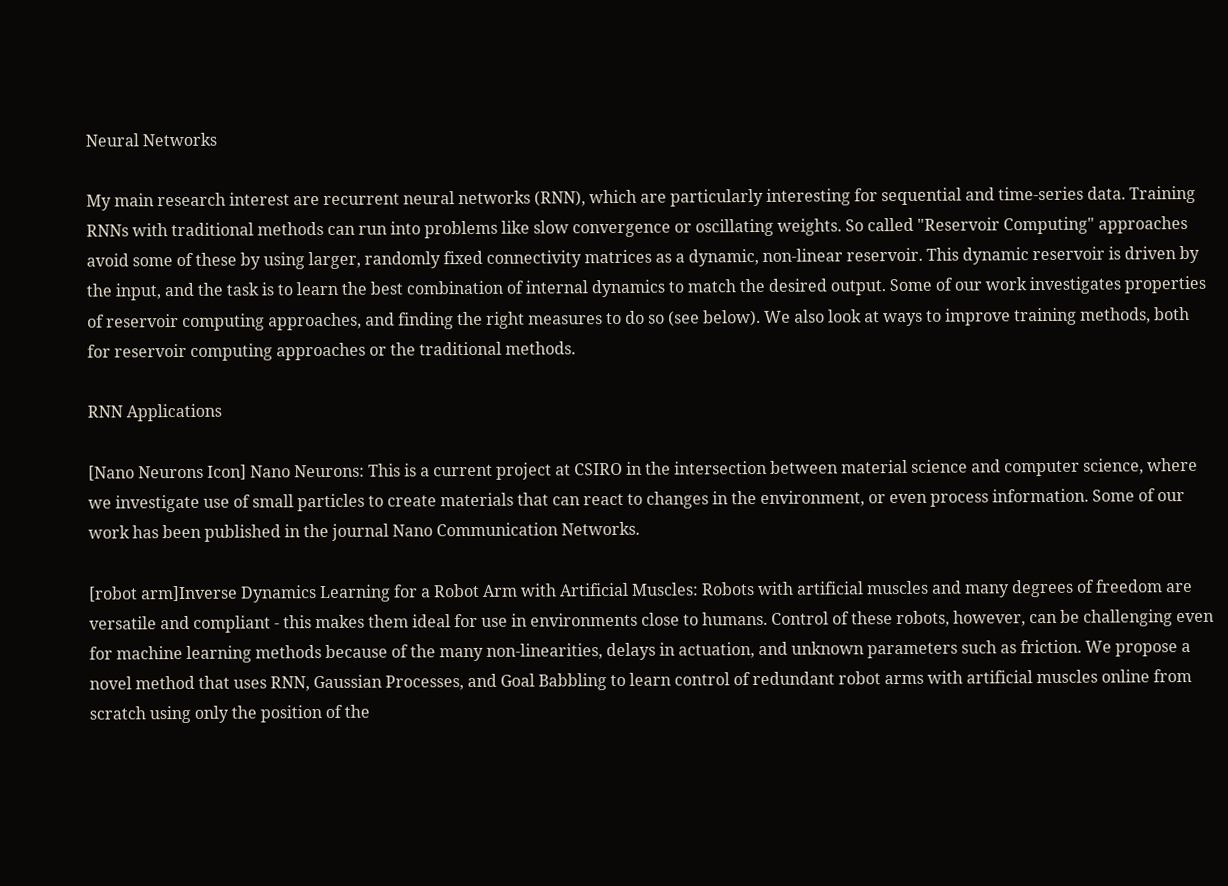Neural Networks

My main research interest are recurrent neural networks (RNN), which are particularly interesting for sequential and time-series data. Training RNNs with traditional methods can run into problems like slow convergence or oscillating weights. So called "Reservoir Computing" approaches avoid some of these by using larger, randomly fixed connectivity matrices as a dynamic, non-linear reservoir. This dynamic reservoir is driven by the input, and the task is to learn the best combination of internal dynamics to match the desired output. Some of our work investigates properties of reservoir computing approaches, and finding the right measures to do so (see below). We also look at ways to improve training methods, both for reservoir computing approaches or the traditional methods.

RNN Applications

[Nano Neurons Icon] Nano Neurons: This is a current project at CSIRO in the intersection between material science and computer science, where we investigate use of small particles to create materials that can react to changes in the environment, or even process information. Some of our work has been published in the journal Nano Communication Networks.

[robot arm]Inverse Dynamics Learning for a Robot Arm with Artificial Muscles: Robots with artificial muscles and many degrees of freedom are versatile and compliant - this makes them ideal for use in environments close to humans. Control of these robots, however, can be challenging even for machine learning methods because of the many non-linearities, delays in actuation, and unknown parameters such as friction. We propose a novel method that uses RNN, Gaussian Processes, and Goal Babbling to learn control of redundant robot arms with artificial muscles online from scratch using only the position of the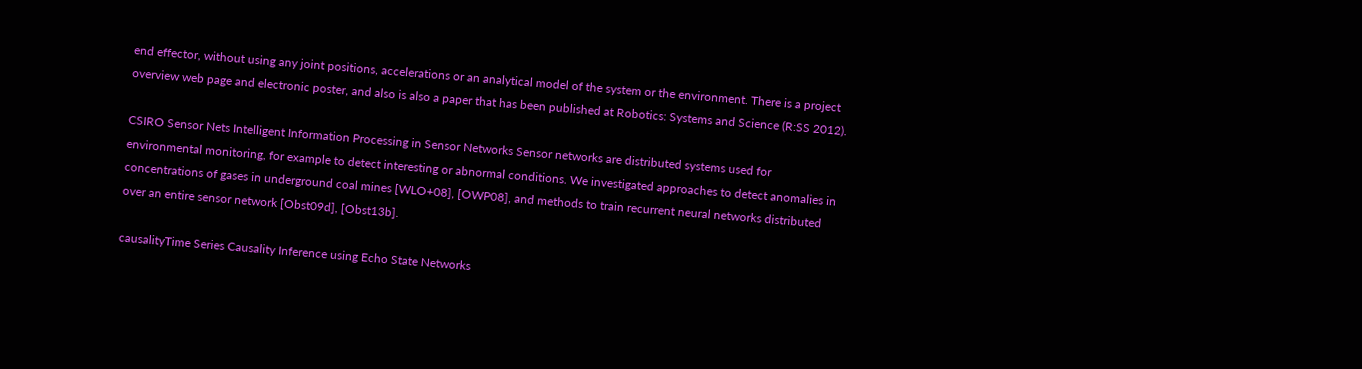end effector, without using any joint positions, accelerations or an analytical model of the system or the environment. There is a project overview web page and electronic poster, and also is also a paper that has been published at Robotics: Systems and Science (R:SS 2012).

CSIRO Sensor Nets Intelligent Information Processing in Sensor Networks Sensor networks are distributed systems used for environmental monitoring, for example to detect interesting or abnormal conditions. We investigated approaches to detect anomalies in concentrations of gases in underground coal mines [WLO+08], [OWP08], and methods to train recurrent neural networks distributed over an entire sensor network [Obst09d], [Obst13b].

causalityTime Series Causality Inference using Echo State Networks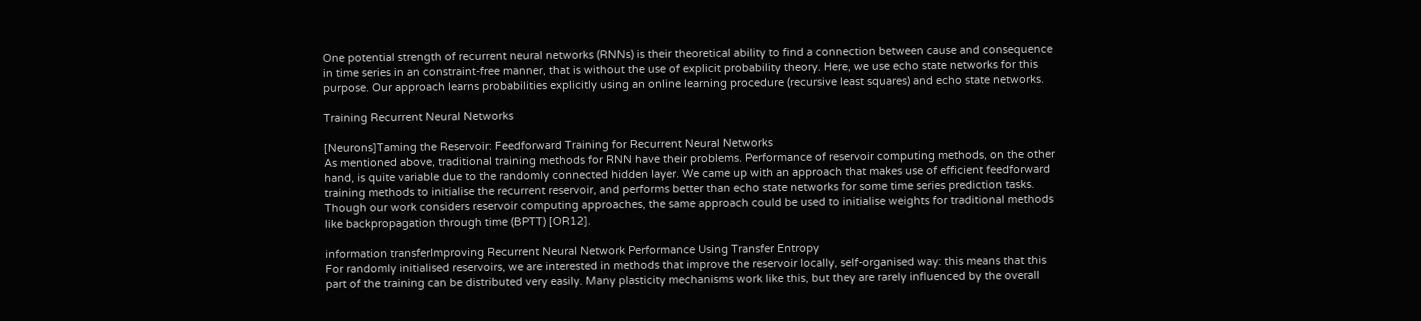One potential strength of recurrent neural networks (RNNs) is their theoretical ability to find a connection between cause and consequence in time series in an constraint-free manner, that is without the use of explicit probability theory. Here, we use echo state networks for this purpose. Our approach learns probabilities explicitly using an online learning procedure (recursive least squares) and echo state networks.

Training Recurrent Neural Networks

[Neurons]Taming the Reservoir: Feedforward Training for Recurrent Neural Networks
As mentioned above, traditional training methods for RNN have their problems. Performance of reservoir computing methods, on the other hand, is quite variable due to the randomly connected hidden layer. We came up with an approach that makes use of efficient feedforward training methods to initialise the recurrent reservoir, and performs better than echo state networks for some time series prediction tasks. Though our work considers reservoir computing approaches, the same approach could be used to initialise weights for traditional methods like backpropagation through time (BPTT) [OR12].

information transferImproving Recurrent Neural Network Performance Using Transfer Entropy
For randomly initialised reservoirs, we are interested in methods that improve the reservoir locally, self-organised way: this means that this part of the training can be distributed very easily. Many plasticity mechanisms work like this, but they are rarely influenced by the overall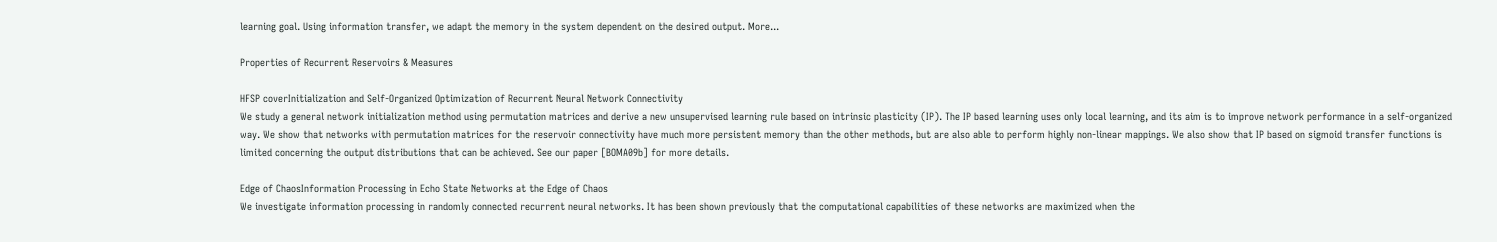learning goal. Using information transfer, we adapt the memory in the system dependent on the desired output. More...

Properties of Recurrent Reservoirs & Measures

HFSP coverInitialization and Self-Organized Optimization of Recurrent Neural Network Connectivity
We study a general network initialization method using permutation matrices and derive a new unsupervised learning rule based on intrinsic plasticity (IP). The IP based learning uses only local learning, and its aim is to improve network performance in a self-organized way. We show that networks with permutation matrices for the reservoir connectivity have much more persistent memory than the other methods, but are also able to perform highly non-linear mappings. We also show that IP based on sigmoid transfer functions is limited concerning the output distributions that can be achieved. See our paper [BOMA09b] for more details.

Edge of ChaosInformation Processing in Echo State Networks at the Edge of Chaos
We investigate information processing in randomly connected recurrent neural networks. It has been shown previously that the computational capabilities of these networks are maximized when the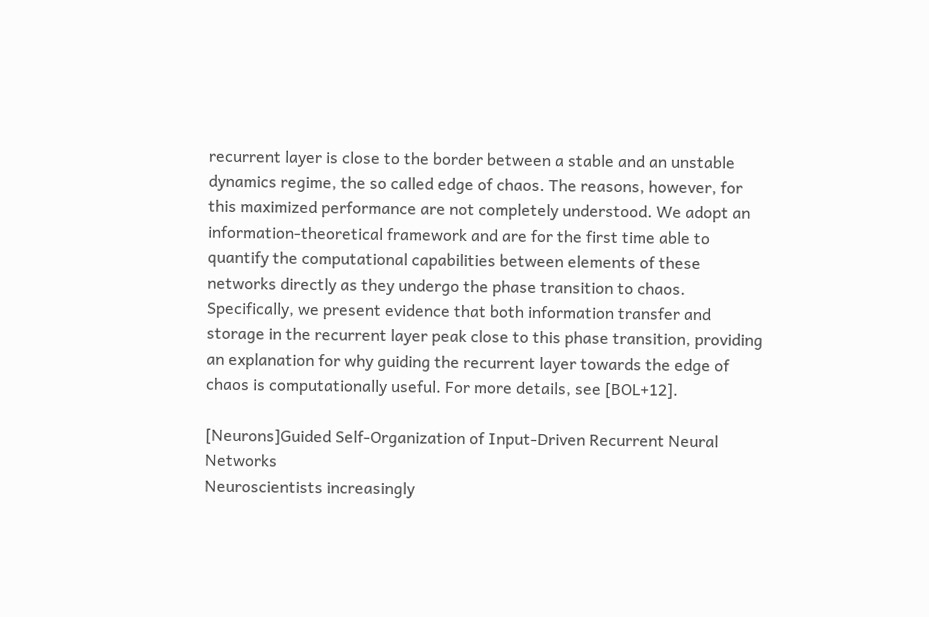recurrent layer is close to the border between a stable and an unstable dynamics regime, the so called edge of chaos. The reasons, however, for this maximized performance are not completely understood. We adopt an information-theoretical framework and are for the first time able to quantify the computational capabilities between elements of these networks directly as they undergo the phase transition to chaos. Specifically, we present evidence that both information transfer and storage in the recurrent layer peak close to this phase transition, providing an explanation for why guiding the recurrent layer towards the edge of chaos is computationally useful. For more details, see [BOL+12].

[Neurons]Guided Self-Organization of Input-Driven Recurrent Neural Networks
Neuroscientists increasingly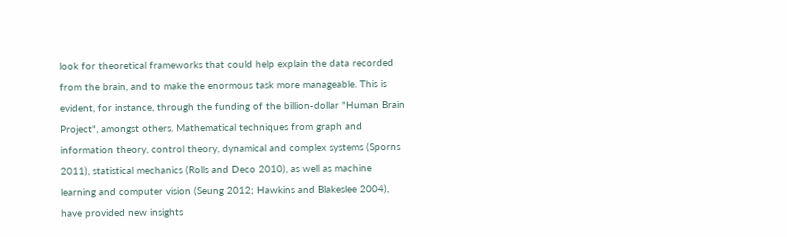look for theoretical frameworks that could help explain the data recorded from the brain, and to make the enormous task more manageable. This is evident, for instance, through the funding of the billion-dollar "Human Brain Project", amongst others. Mathematical techniques from graph and information theory, control theory, dynamical and complex systems (Sporns 2011), statistical mechanics (Rolls and Deco 2010), as well as machine learning and computer vision (Seung 2012; Hawkins and Blakeslee 2004), have provided new insights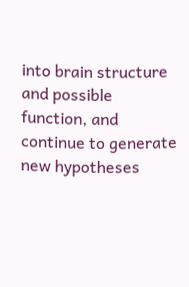into brain structure and possible function, and continue to generate new hypotheses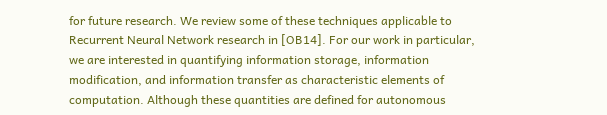for future research. We review some of these techniques applicable to Recurrent Neural Network research in [OB14]. For our work in particular, we are interested in quantifying information storage, information modification, and information transfer as characteristic elements of computation. Although these quantities are defined for autonomous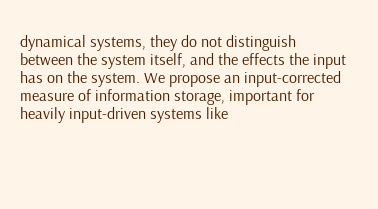dynamical systems, they do not distinguish between the system itself, and the effects the input has on the system. We propose an input-corrected measure of information storage, important for heavily input-driven systems like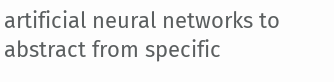artificial neural networks to abstract from specific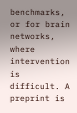benchmarks, or for brain networks, where intervention is difficult. A preprint is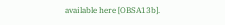available here [OBSA13b].